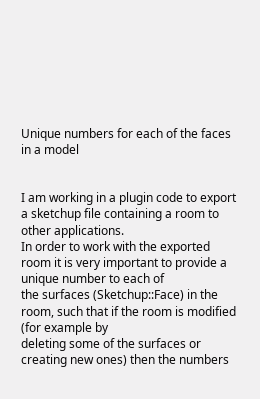Unique numbers for each of the faces in a model


I am working in a plugin code to export a sketchup file containing a room to other applications.
In order to work with the exported room it is very important to provide a unique number to each of
the surfaces (Sketchup::Face) in the room, such that if the room is modified (for example by
deleting some of the surfaces or creating new ones) then the numbers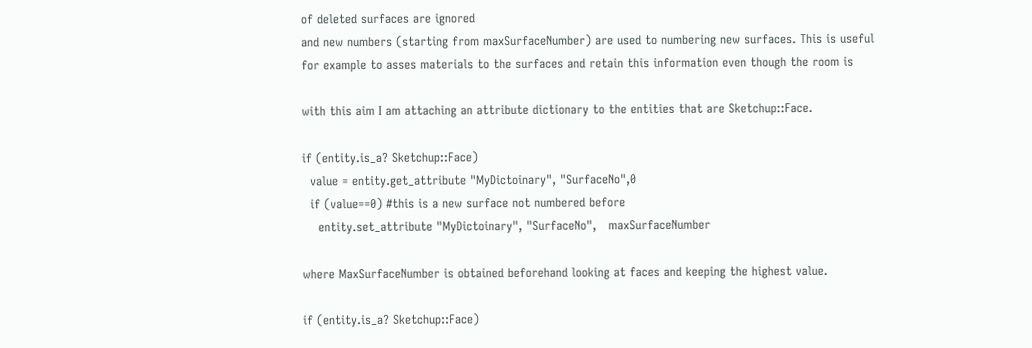of deleted surfaces are ignored
and new numbers (starting from maxSurfaceNumber) are used to numbering new surfaces. This is useful
for example to asses materials to the surfaces and retain this information even though the room is

with this aim I am attaching an attribute dictionary to the entities that are Sketchup::Face.

if (entity.is_a? Sketchup::Face)
  value = entity.get_attribute "MyDictoinary", "SurfaceNo",0
  if (value==0) #this is a new surface not numbered before
    entity.set_attribute "MyDictoinary", "SurfaceNo",   maxSurfaceNumber

where MaxSurfaceNumber is obtained beforehand looking at faces and keeping the highest value.

if (entity.is_a? Sketchup::Face)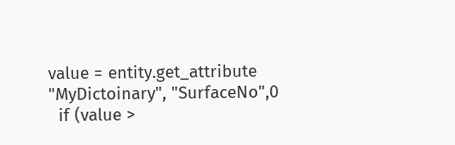value = entity.get_attribute "MyDictoinary", "SurfaceNo",0
  if (value >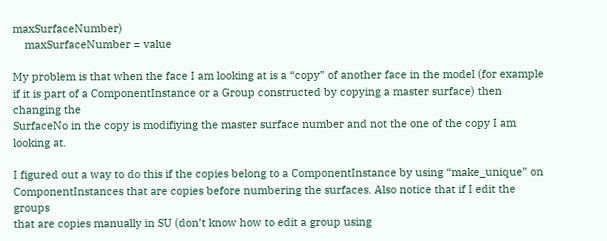maxSurfaceNumber)
    maxSurfaceNumber = value

My problem is that when the face I am looking at is a “copy” of another face in the model (for example
if it is part of a ComponentInstance or a Group constructed by copying a master surface) then changing the
SurfaceNo in the copy is modifiying the master surface number and not the one of the copy I am looking at.

I figured out a way to do this if the copies belong to a ComponentInstance by using “make_unique” on
ComponentInstances that are copies before numbering the surfaces. Also notice that if I edit the groups
that are copies manually in SU (don’t know how to edit a group using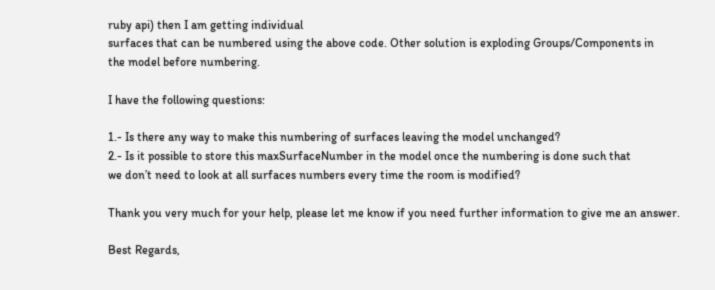ruby api) then I am getting individual
surfaces that can be numbered using the above code. Other solution is exploding Groups/Components in
the model before numbering.

I have the following questions:

1.- Is there any way to make this numbering of surfaces leaving the model unchanged?
2.- Is it possible to store this maxSurfaceNumber in the model once the numbering is done such that
we don’t need to look at all surfaces numbers every time the room is modified?

Thank you very much for your help, please let me know if you need further information to give me an answer.

Best Regards,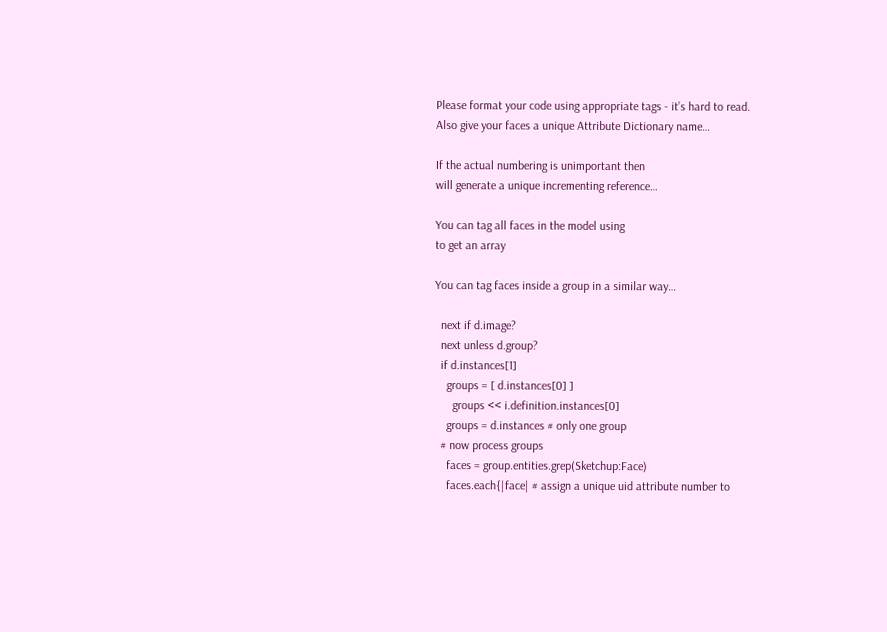Please format your code using appropriate tags - it’s hard to read.
Also give your faces a unique Attribute Dictionary name…

If the actual numbering is unimportant then
will generate a unique incrementing reference…

You can tag all faces in the model using
to get an array

You can tag faces inside a group in a similar way…

  next if d.image?
  next unless d.group?
  if d.instances[1]
    groups = [ d.instances[0] ]
      groups << i.definition.instances[0]
    groups = d.instances # only one group
  # now process groups
    faces = group.entities.grep(Sketchup:Face)
    faces.each{|face| # assign a unique uid attribute number to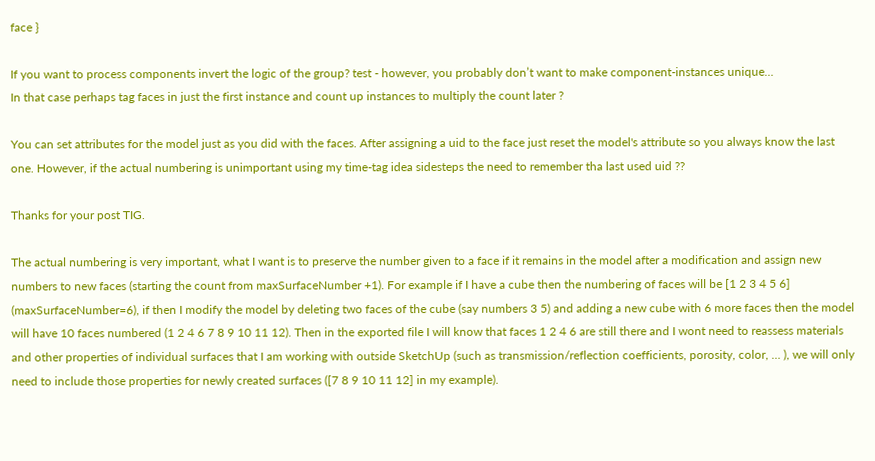face }

If you want to process components invert the logic of the group? test - however, you probably don’t want to make component-instances unique…
In that case perhaps tag faces in just the first instance and count up instances to multiply the count later ?

You can set attributes for the model just as you did with the faces. After assigning a uid to the face just reset the model's attribute so you always know the last one. However, if the actual numbering is unimportant using my time-tag idea sidesteps the need to remember tha last used uid ??

Thanks for your post TIG.

The actual numbering is very important, what I want is to preserve the number given to a face if it remains in the model after a modification and assign new numbers to new faces (starting the count from maxSurfaceNumber +1). For example if I have a cube then the numbering of faces will be [1 2 3 4 5 6] (maxSurfaceNumber=6), if then I modify the model by deleting two faces of the cube (say numbers 3 5) and adding a new cube with 6 more faces then the model will have 10 faces numbered (1 2 4 6 7 8 9 10 11 12). Then in the exported file I will know that faces 1 2 4 6 are still there and I wont need to reassess materials and other properties of individual surfaces that I am working with outside SketchUp (such as transmission/reflection coefficients, porosity, color, … ), we will only need to include those properties for newly created surfaces ([7 8 9 10 11 12] in my example).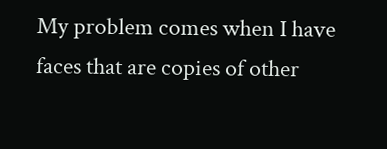My problem comes when I have faces that are copies of other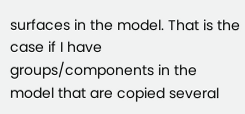surfaces in the model. That is the case if I have groups/components in the model that are copied several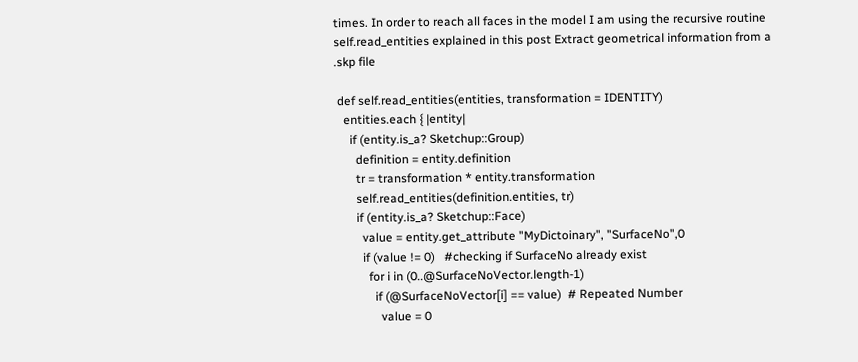times. In order to reach all faces in the model I am using the recursive routine self.read_entities explained in this post Extract geometrical information from a .skp file

 def self.read_entities(entities, transformation = IDENTITY)
   entities.each { |entity|
     if (entity.is_a? Sketchup::Group)
       definition = entity.definition
       tr = transformation * entity.transformation
       self.read_entities(definition.entities, tr)
       if (entity.is_a? Sketchup::Face)
         value = entity.get_attribute "MyDictoinary", "SurfaceNo",0
         if (value != 0)   #checking if SurfaceNo already exist
           for i in (0..@SurfaceNoVector.length-1)
             if (@SurfaceNoVector[i] == value)  # Repeated Number
               value = 0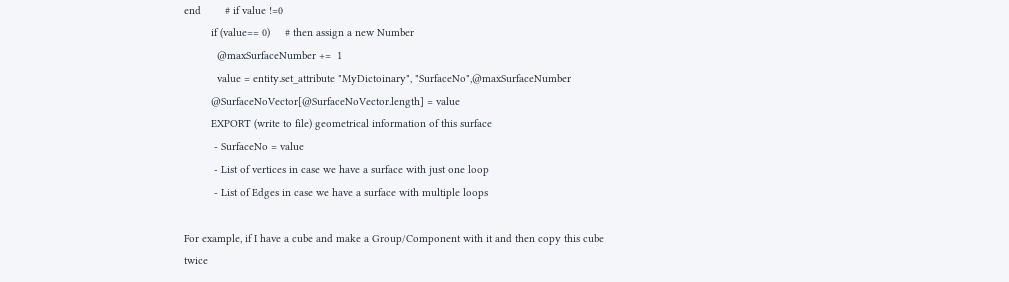end        # if value !=0
         if (value== 0)     # then assign a new Number
           @maxSurfaceNumber +=  1
           value = entity.set_attribute "MyDictoinary", "SurfaceNo",@maxSurfaceNumber
         @SurfaceNoVector[@SurfaceNoVector.length] = value
         EXPORT (write to file) geometrical information of this surface
          - SurfaceNo = value
          - List of vertices in case we have a surface with just one loop
          - List of Edges in case we have a surface with multiple loops

For example, if I have a cube and make a Group/Component with it and then copy this cube twice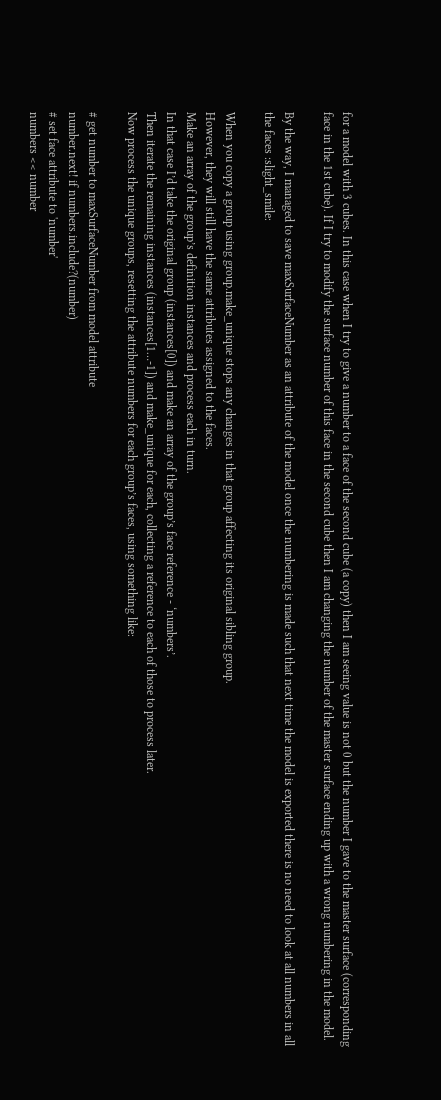for a model with 3 cubes. In this case when I try to give a number to a face of the second cube (a copy) then I am seeing value is not 0 but the number I gave to the master surface (corresponding face in the 1st cube). If I try to modify the surface number of this face in the second cube then I am changing the number of the master surface ending up with a wrong numbering in the model.

By the way, I managed to save maxSurfaceNumber as an attribute of the model once the numbering is made such that next time the model is exported there is no need to look at all numbers in all the faces :slight_smile:

When you copy a group using group.make_unique stops any changes in that group affecting its original sibling group.
However, they will still have the same attributes assigned to the faces.
Make an array of the group’s definition instances and process each in turn.
In that case I’d take the original group (instances[0]) and make an array of the group’s face reference - ‘numbers’.
Then iterate the remaining instances (instances[1…-1]) and make_unique for each, collecting a reference to each of those to process later.
Now process the unique groups, resetting the attribute numbers for each group’s faces, using something like:

# get number to maxSurfaceNumber from model attribute
number.next! if numbers.include?(number)
# set face attribute to 'number'
numbers << number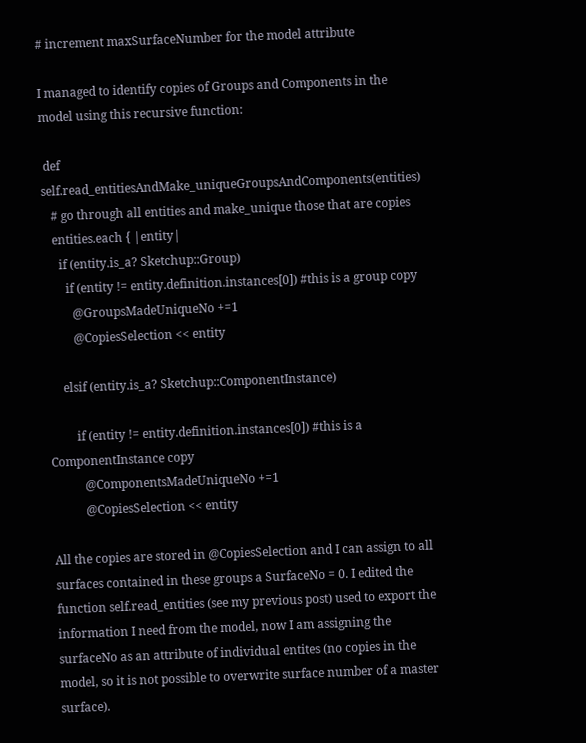# increment maxSurfaceNumber for the model attribute

I managed to identify copies of Groups and Components in the model using this recursive function:

 def self.read_entitiesAndMake_uniqueGroupsAndComponents(entities)
   # go through all entities and make_unique those that are copies
   entities.each { |entity|
     if (entity.is_a? Sketchup::Group)
       if (entity != entity.definition.instances[0]) #this is a group copy
         @GroupsMadeUniqueNo +=1
         @CopiesSelection << entity

     elsif (entity.is_a? Sketchup::ComponentInstance)

         if (entity != entity.definition.instances[0]) #this is a ComponentInstance copy
           @ComponentsMadeUniqueNo +=1
           @CopiesSelection << entity

All the copies are stored in @CopiesSelection and I can assign to all surfaces contained in these groups a SurfaceNo = 0. I edited the function self.read_entities (see my previous post) used to export the information I need from the model, now I am assigning the surfaceNo as an attribute of individual entites (no copies in the model, so it is not possible to overwrite surface number of a master surface).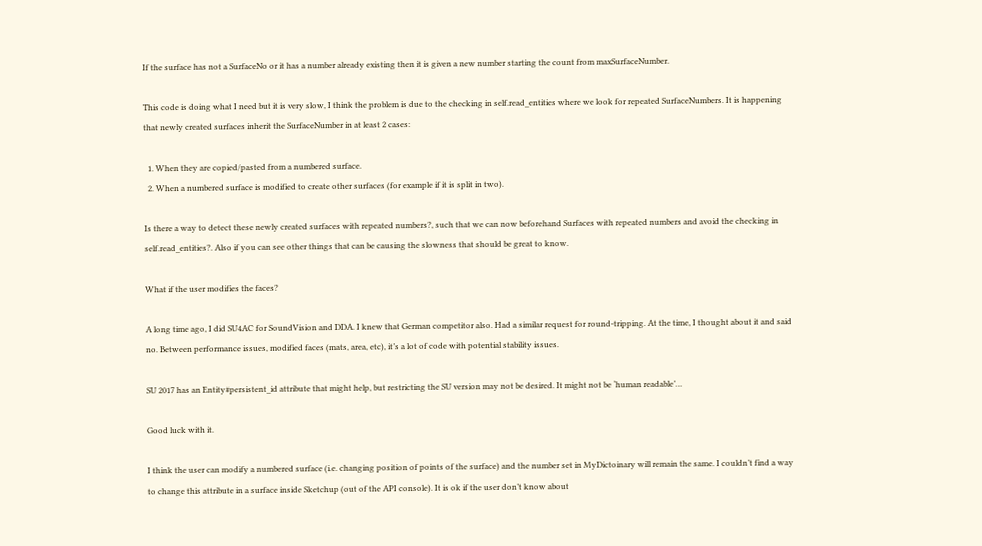If the surface has not a SurfaceNo or it has a number already existing then it is given a new number starting the count from maxSurfaceNumber.

This code is doing what I need but it is very slow, I think the problem is due to the checking in self.read_entities where we look for repeated SurfaceNumbers. It is happening that newly created surfaces inherit the SurfaceNumber in at least 2 cases:

  1. When they are copied/pasted from a numbered surface.
  2. When a numbered surface is modified to create other surfaces (for example if it is split in two).

Is there a way to detect these newly created surfaces with repeated numbers?, such that we can now beforehand Surfaces with repeated numbers and avoid the checking in self.read_entities?. Also if you can see other things that can be causing the slowness that should be great to know.

What if the user modifies the faces?

A long time ago, I did SU4AC for SoundVision and DDA. I knew that German competitor also. Had a similar request for round-tripping. At the time, I thought about it and said no. Between performance issues, modified faces (mats, area, etc), it’s a lot of code with potential stability issues.

SU 2017 has an Entity#persistent_id attribute that might help, but restricting the SU version may not be desired. It might not be ‘human readable’…

Good luck with it.

I think the user can modify a numbered surface (i.e. changing position of points of the surface) and the number set in MyDictoinary will remain the same. I couldn’t find a way to change this attribute in a surface inside Sketchup (out of the API console). It is ok if the user don’t know about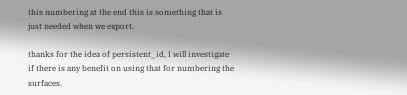this numbering at the end this is something that is just needed when we export.

thanks for the idea of persistent_id, I will investigate if there is any benefit on using that for numbering the surfaces.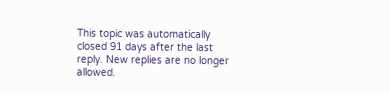This topic was automatically closed 91 days after the last reply. New replies are no longer allowed.